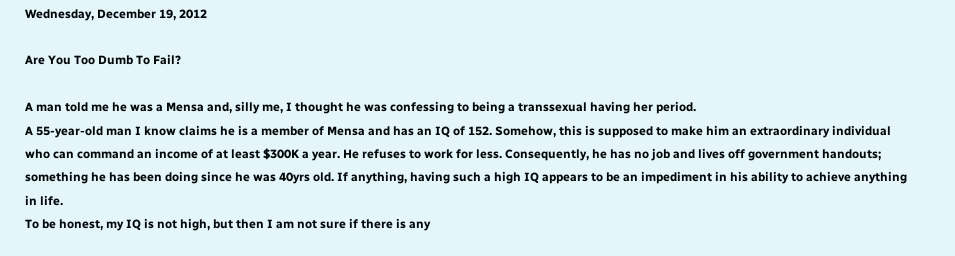Wednesday, December 19, 2012

Are You Too Dumb To Fail?

A man told me he was a Mensa and, silly me, I thought he was confessing to being a transsexual having her period.
A 55-year-old man I know claims he is a member of Mensa and has an IQ of 152. Somehow, this is supposed to make him an extraordinary individual who can command an income of at least $300K a year. He refuses to work for less. Consequently, he has no job and lives off government handouts; something he has been doing since he was 40yrs old. If anything, having such a high IQ appears to be an impediment in his ability to achieve anything in life.
To be honest, my IQ is not high, but then I am not sure if there is any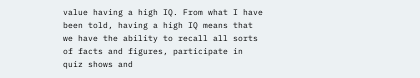value having a high IQ. From what I have been told, having a high IQ means that we have the ability to recall all sorts of facts and figures, participate in quiz shows and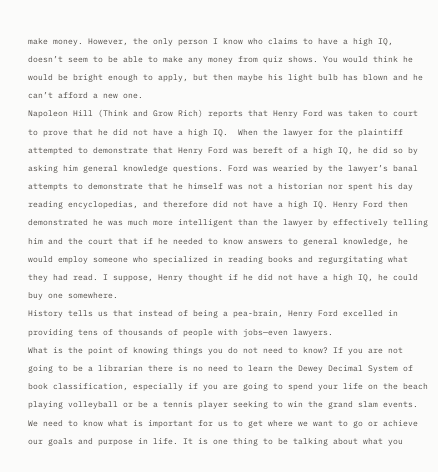make money. However, the only person I know who claims to have a high IQ, doesn’t seem to be able to make any money from quiz shows. You would think he would be bright enough to apply, but then maybe his light bulb has blown and he can’t afford a new one.
Napoleon Hill (Think and Grow Rich) reports that Henry Ford was taken to court to prove that he did not have a high IQ.  When the lawyer for the plaintiff attempted to demonstrate that Henry Ford was bereft of a high IQ, he did so by asking him general knowledge questions. Ford was wearied by the lawyer’s banal attempts to demonstrate that he himself was not a historian nor spent his day reading encyclopedias, and therefore did not have a high IQ. Henry Ford then demonstrated he was much more intelligent than the lawyer by effectively telling him and the court that if he needed to know answers to general knowledge, he would employ someone who specialized in reading books and regurgitating what they had read. I suppose, Henry thought if he did not have a high IQ, he could buy one somewhere.
History tells us that instead of being a pea-brain, Henry Ford excelled in providing tens of thousands of people with jobs—even lawyers.
What is the point of knowing things you do not need to know? If you are not going to be a librarian there is no need to learn the Dewey Decimal System of book classification, especially if you are going to spend your life on the beach playing volleyball or be a tennis player seeking to win the grand slam events.
We need to know what is important for us to get where we want to go or achieve our goals and purpose in life. It is one thing to be talking about what you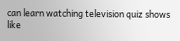can learn watching television quiz shows like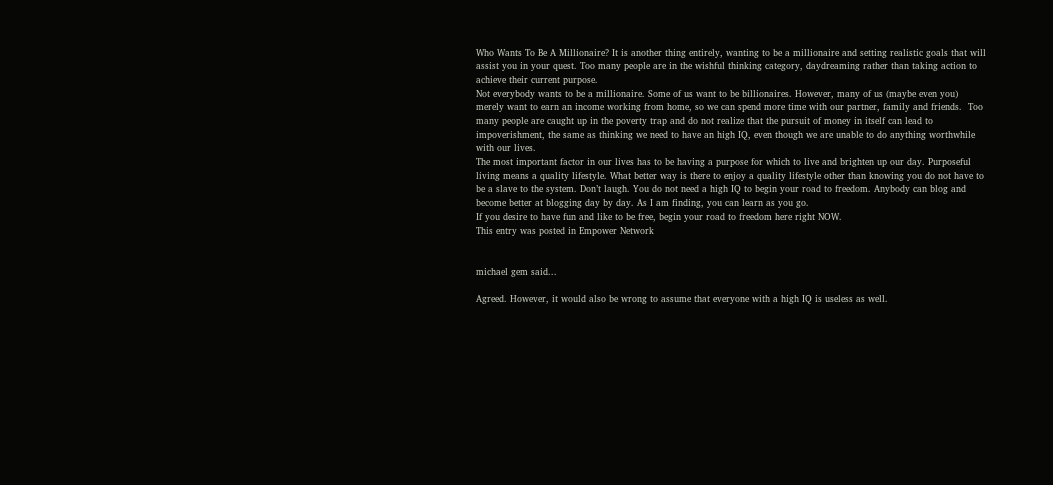Who Wants To Be A Millionaire? It is another thing entirely, wanting to be a millionaire and setting realistic goals that will assist you in your quest. Too many people are in the wishful thinking category, daydreaming rather than taking action to achieve their current purpose.
Not everybody wants to be a millionaire. Some of us want to be billionaires. However, many of us (maybe even you) merely want to earn an income working from home, so we can spend more time with our partner, family and friends.  Too many people are caught up in the poverty trap and do not realize that the pursuit of money in itself can lead to impoverishment, the same as thinking we need to have an high IQ, even though we are unable to do anything worthwhile with our lives.
The most important factor in our lives has to be having a purpose for which to live and brighten up our day. Purposeful living means a quality lifestyle. What better way is there to enjoy a quality lifestyle other than knowing you do not have to be a slave to the system. Don’t laugh. You do not need a high IQ to begin your road to freedom. Anybody can blog and become better at blogging day by day. As I am finding, you can learn as you go.
If you desire to have fun and like to be free, begin your road to freedom here right NOW.
This entry was posted in Empower Network


michael gem said...

Agreed. However, it would also be wrong to assume that everyone with a high IQ is useless as well.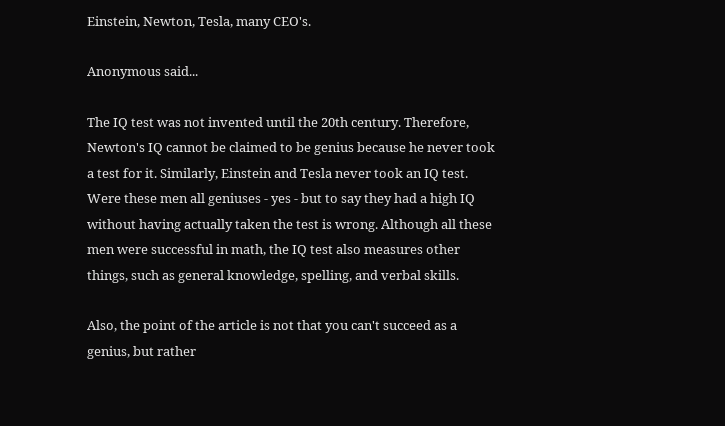Einstein, Newton, Tesla, many CEO's.

Anonymous said...

The IQ test was not invented until the 20th century. Therefore, Newton's IQ cannot be claimed to be genius because he never took a test for it. Similarly, Einstein and Tesla never took an IQ test. Were these men all geniuses - yes - but to say they had a high IQ without having actually taken the test is wrong. Although all these men were successful in math, the IQ test also measures other things, such as general knowledge, spelling, and verbal skills.

Also, the point of the article is not that you can't succeed as a genius, but rather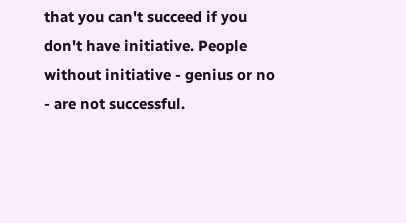that you can't succeed if you don't have initiative. People without initiative - genius or no - are not successful.